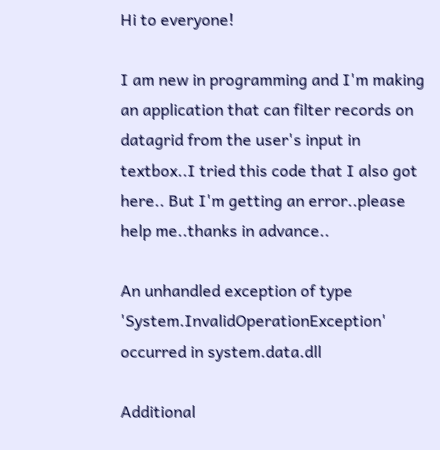Hi to everyone!

I am new in programming and I'm making an application that can filter records on datagrid from the user's input in textbox..I tried this code that I also got here.. But I'm getting an error..please help me..thanks in advance..

An unhandled exception of type 'System.InvalidOperationException' occurred in system.data.dll

Additional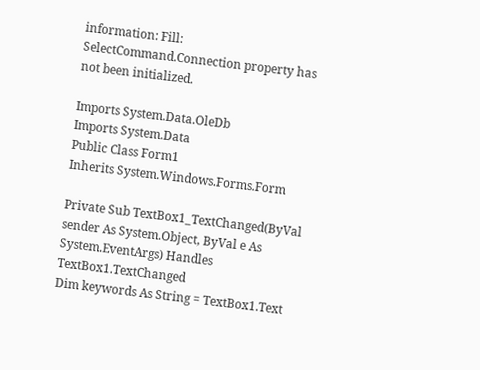information: Fill: SelectCommand.Connection property has not been initialized.

Imports System.Data.OleDb
Imports System.Data
Public Class Form1
Inherits System.Windows.Forms.Form

Private Sub TextBox1_TextChanged(ByVal sender As System.Object, ByVal e As System.EventArgs) Handles TextBox1.TextChanged
Dim keywords As String = TextBox1.Text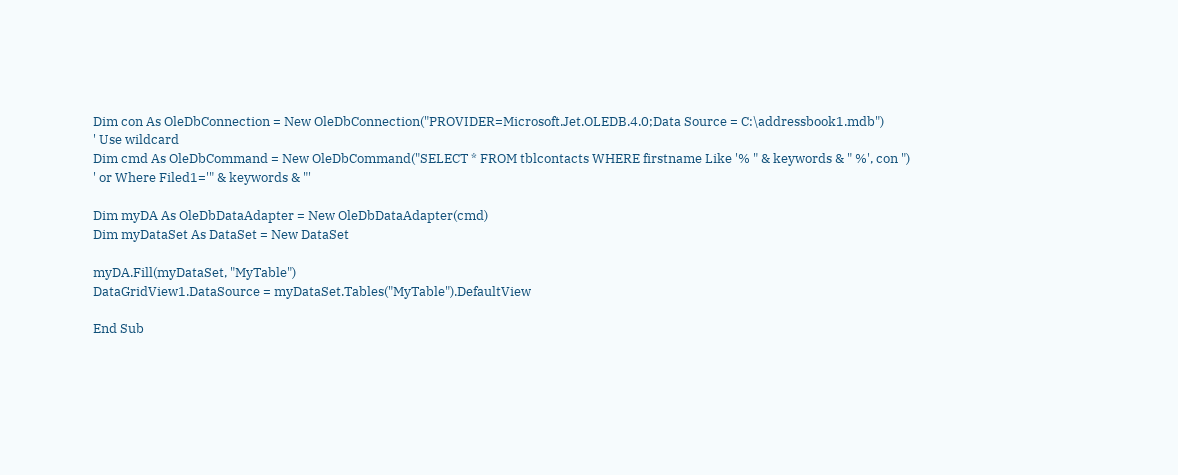Dim con As OleDbConnection = New OleDbConnection("PROVIDER=Microsoft.Jet.OLEDB.4.0;Data Source = C:\addressbook1.mdb")
' Use wildcard
Dim cmd As OleDbCommand = New OleDbCommand("SELECT * FROM tblcontacts WHERE firstname Like '% " & keywords & " %', con ")
' or Where Filed1='" & keywords & "'

Dim myDA As OleDbDataAdapter = New OleDbDataAdapter(cmd)
Dim myDataSet As DataSet = New DataSet

myDA.Fill(myDataSet, "MyTable")
DataGridView1.DataSource = myDataSet.Tables("MyTable").DefaultView

End Sub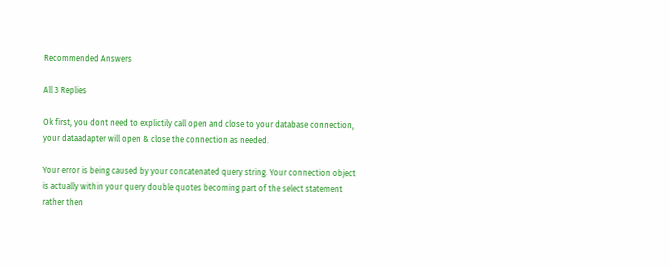Recommended Answers

All 3 Replies

Ok first, you dont need to explictily call open and close to your database connection, your dataadapter will open & close the connection as needed.

Your error is being caused by your concatenated query string. Your connection object is actually within your query double quotes becoming part of the select statement rather then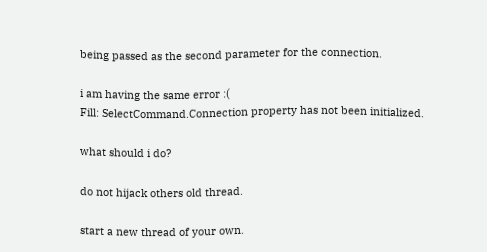being passed as the second parameter for the connection.

i am having the same error :(
Fill: SelectCommand.Connection property has not been initialized.

what should i do?

do not hijack others old thread.

start a new thread of your own.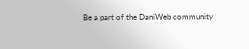Be a part of the DaniWeb community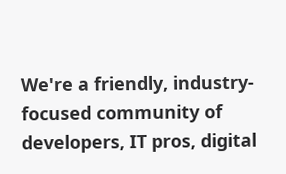We're a friendly, industry-focused community of developers, IT pros, digital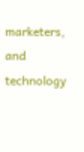marketers, and technology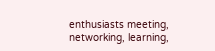enthusiasts meeting, networking, learning,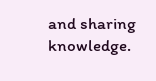and sharing knowledge.